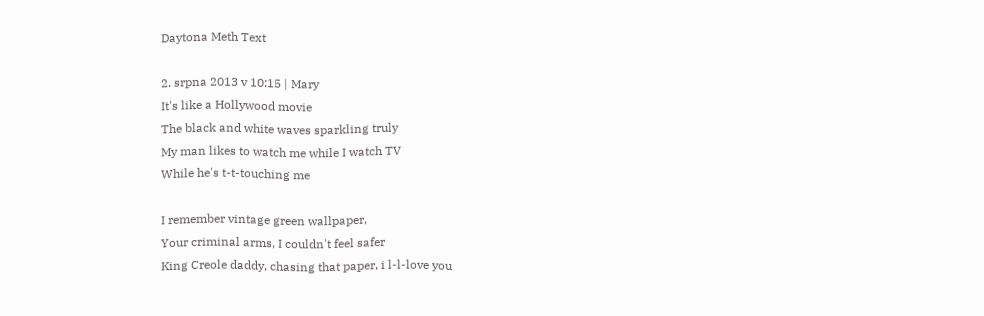Daytona Meth Text

2. srpna 2013 v 10:15 | Mary
It's like a Hollywood movie
The black and white waves sparkling truly
My man likes to watch me while I watch TV
While he's t-t-touching me

I remember vintage green wallpaper,
Your criminal arms, I couldn't feel safer
King Creole daddy, chasing that paper, i l-l-love you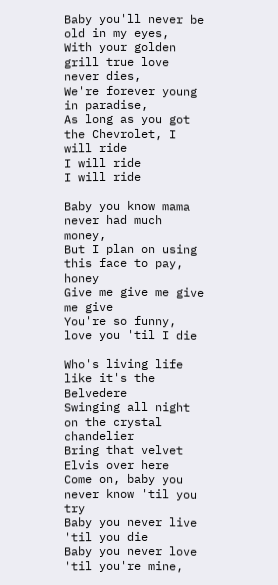Baby you'll never be old in my eyes,
With your golden grill true love never dies,
We're forever young in paradise,
As long as you got the Chevrolet, I will ride
I will ride
I will ride

Baby you know mama never had much money,
But I plan on using this face to pay, honey
Give me give me give me give
You're so funny, love you 'til I die

Who's living life like it's the Belvedere
Swinging all night on the crystal chandelier
Bring that velvet Elvis over here
Come on, baby you never know 'til you try
Baby you never live 'til you die
Baby you never love 'til you're mine,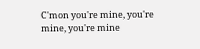C'mon you're mine, you're mine, you're mine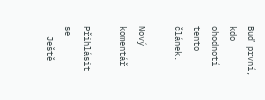Buď první, kdo ohodnotí tento článek.

Nový komentář

Přihlásit se
  Ještě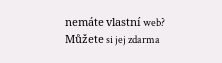nemáte vlastní web? Můžete si jej zdarma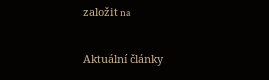založit na

Aktuální články